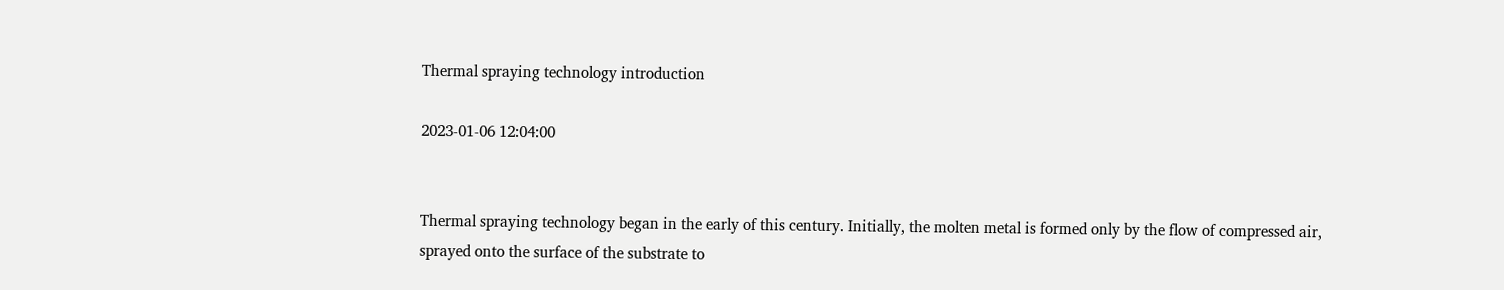Thermal spraying technology introduction

2023-01-06 12:04:00


Thermal spraying technology began in the early of this century. Initially, the molten metal is formed only by the flow of compressed air, sprayed onto the surface of the substrate to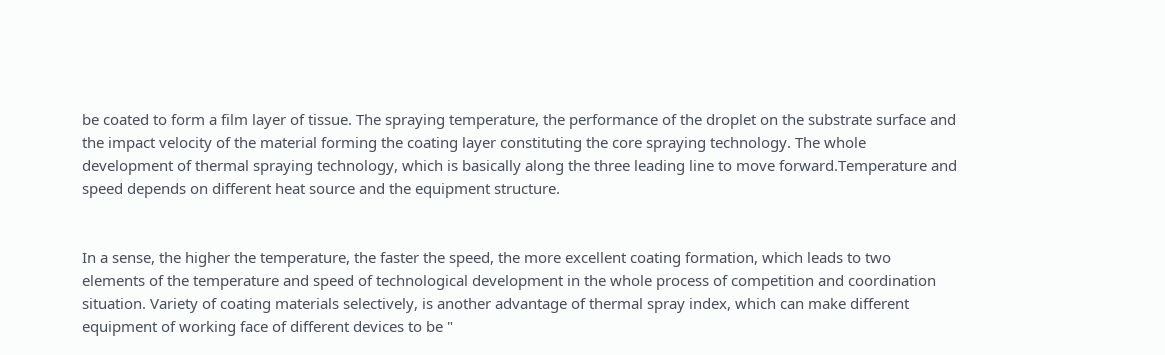be coated to form a film layer of tissue. The spraying temperature, the performance of the droplet on the substrate surface and the impact velocity of the material forming the coating layer constituting the core spraying technology. The whole development of thermal spraying technology, which is basically along the three leading line to move forward.Temperature and speed depends on different heat source and the equipment structure.


In a sense, the higher the temperature, the faster the speed, the more excellent coating formation, which leads to two elements of the temperature and speed of technological development in the whole process of competition and coordination situation. Variety of coating materials selectively, is another advantage of thermal spray index, which can make different equipment of working face of different devices to be "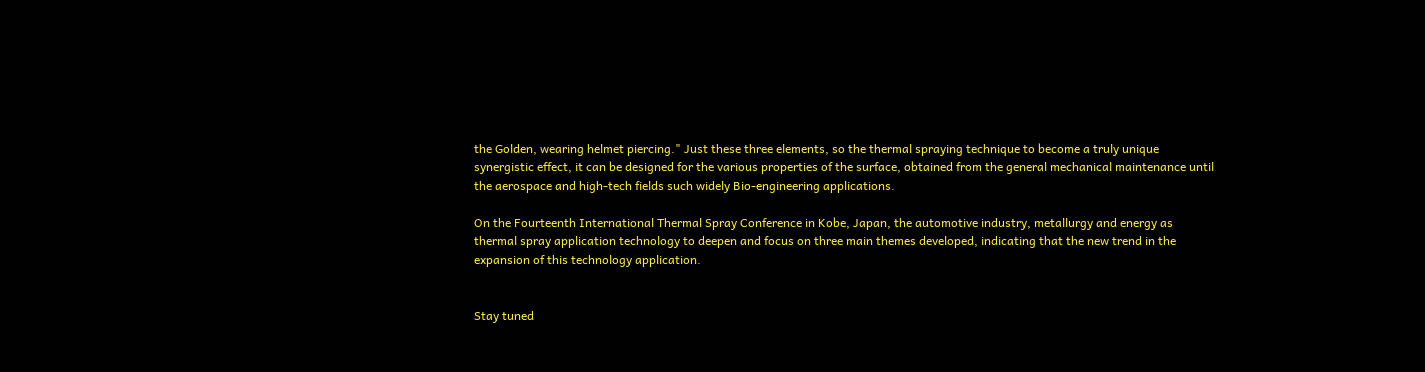the Golden, wearing helmet piercing." Just these three elements, so the thermal spraying technique to become a truly unique synergistic effect, it can be designed for the various properties of the surface, obtained from the general mechanical maintenance until the aerospace and high-tech fields such widely Bio-engineering applications.

On the Fourteenth International Thermal Spray Conference in Kobe, Japan, the automotive industry, metallurgy and energy as thermal spray application technology to deepen and focus on three main themes developed, indicating that the new trend in the expansion of this technology application.


Stay tuned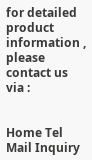for detailed product information , please contact us via :


Home Tel Mail Inquiry